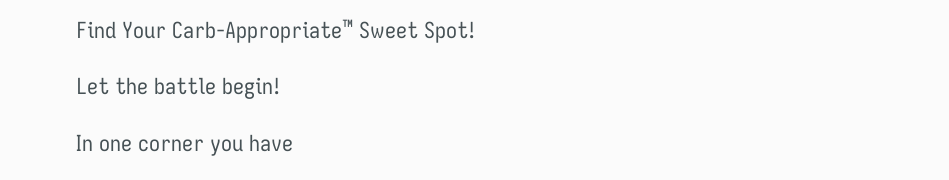Find Your Carb-Appropriate™ Sweet Spot!

Let the battle begin!

In one corner you have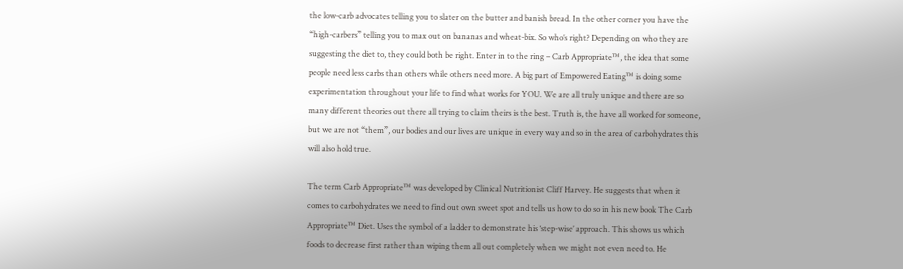the low-carb advocates telling you to slater on the butter and banish bread. In the other corner you have the “high-carbers” telling you to max out on bananas and wheat-bix. So who’s right? Depending on who they are suggesting the diet to, they could both be right. Enter in to the ring – Carb Appropriate™, the idea that some people need less carbs than others while others need more. A big part of Empowered Eating™ is doing some experimentation throughout your life to find what works for YOU. We are all truly unique and there are so many different theories out there all trying to claim theirs is the best. Truth is, the have all worked for someone, but we are not “them”, our bodies and our lives are unique in every way and so in the area of carbohydrates this will also hold true.

The term Carb Appropriate™ was developed by Clinical Nutritionist Cliff Harvey. He suggests that when it comes to carbohydrates we need to find out own sweet spot and tells us how to do so in his new book The Carb Appropriate™ Diet. Uses the symbol of a ladder to demonstrate his ‘step-wise’ approach. This shows us which foods to decrease first rather than wiping them all out completely when we might not even need to. He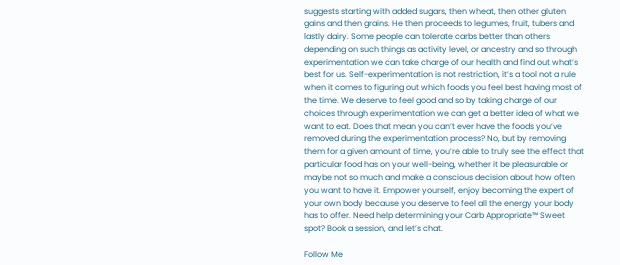suggests starting with added sugars, then wheat, then other gluten gains and then grains. He then proceeds to legumes, fruit, tubers and lastly dairy. Some people can tolerate carbs better than others depending on such things as activity level, or ancestry and so through experimentation we can take charge of our health and find out what’s best for us. Self-experimentation is not restriction, it’s a tool not a rule when it comes to figuring out which foods you feel best having most of the time. We deserve to feel good and so by taking charge of our choices through experimentation we can get a better idea of what we want to eat. Does that mean you can’t ever have the foods you’ve removed during the experimentation process? No, but by removing them for a given amount of time, you’re able to truly see the effect that particular food has on your well-being, whether it be pleasurable or maybe not so much and make a conscious decision about how often you want to have it. Empower yourself, enjoy becoming the expert of your own body because you deserve to feel all the energy your body has to offer. Need help determining your Carb Appropriate™ Sweet spot? Book a session, and let’s chat.

Follow Me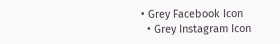• Grey Facebook Icon
  • Grey Instagram Icon